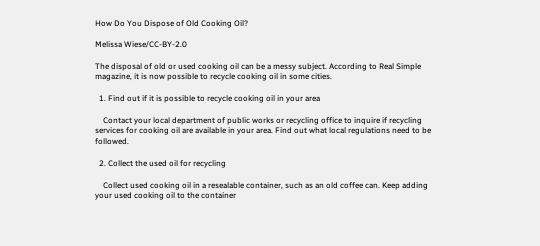How Do You Dispose of Old Cooking Oil?

Melissa Wiese/CC-BY-2.0

The disposal of old or used cooking oil can be a messy subject. According to Real Simple magazine, it is now possible to recycle cooking oil in some cities.

  1. Find out if it is possible to recycle cooking oil in your area

    Contact your local department of public works or recycling office to inquire if recycling services for cooking oil are available in your area. Find out what local regulations need to be followed.

  2. Collect the used oil for recycling

    Collect used cooking oil in a resealable container, such as an old coffee can. Keep adding your used cooking oil to the container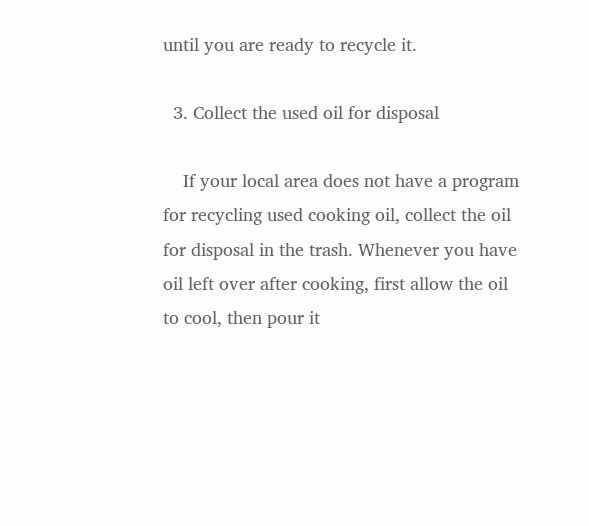until you are ready to recycle it.

  3. Collect the used oil for disposal

    If your local area does not have a program for recycling used cooking oil, collect the oil for disposal in the trash. Whenever you have oil left over after cooking, first allow the oil to cool, then pour it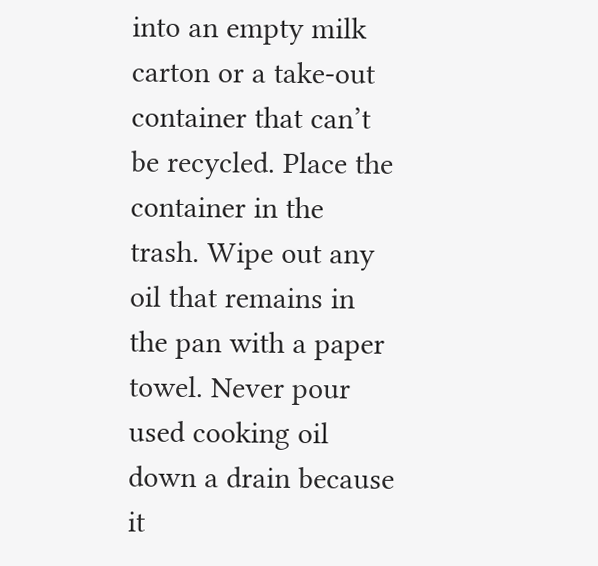into an empty milk carton or a take-out container that can’t be recycled. Place the container in the trash. Wipe out any oil that remains in the pan with a paper towel. Never pour used cooking oil down a drain because it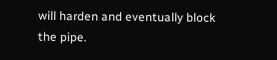will harden and eventually block the pipe.